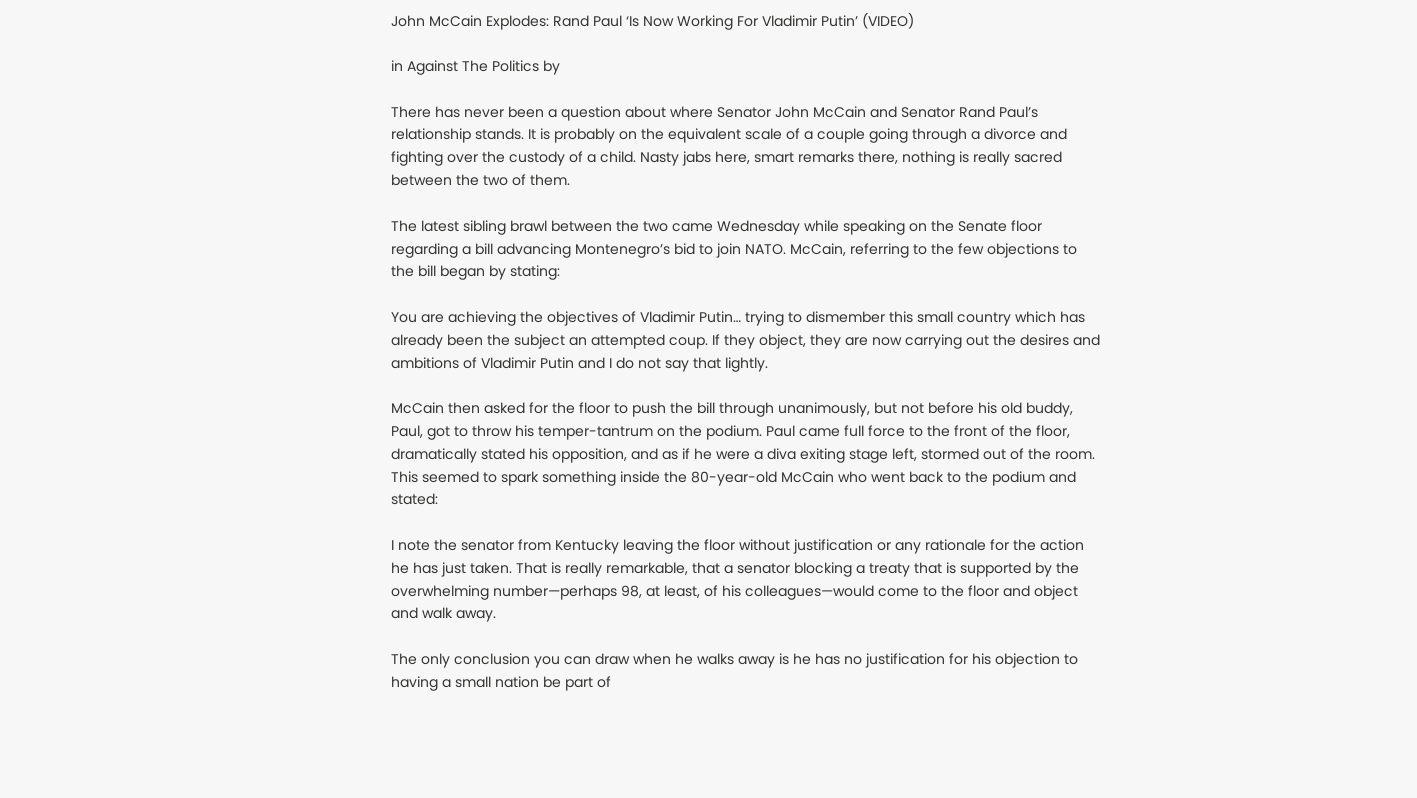John McCain Explodes: Rand Paul ‘Is Now Working For Vladimir Putin’ (VIDEO)

in Against The Politics by

There has never been a question about where Senator John McCain and Senator Rand Paul’s relationship stands. It is probably on the equivalent scale of a couple going through a divorce and fighting over the custody of a child. Nasty jabs here, smart remarks there, nothing is really sacred between the two of them.

The latest sibling brawl between the two came Wednesday while speaking on the Senate floor regarding a bill advancing Montenegro’s bid to join NATO. McCain, referring to the few objections to the bill began by stating:

You are achieving the objectives of Vladimir Putin… trying to dismember this small country which has already been the subject an attempted coup. If they object, they are now carrying out the desires and ambitions of Vladimir Putin and I do not say that lightly.

McCain then asked for the floor to push the bill through unanimously, but not before his old buddy, Paul, got to throw his temper-tantrum on the podium. Paul came full force to the front of the floor, dramatically stated his opposition, and as if he were a diva exiting stage left, stormed out of the room. This seemed to spark something inside the 80-year-old McCain who went back to the podium and stated:

I note the senator from Kentucky leaving the floor without justification or any rationale for the action he has just taken. That is really remarkable, that a senator blocking a treaty that is supported by the overwhelming number—perhaps 98, at least, of his colleagues—would come to the floor and object and walk away.

The only conclusion you can draw when he walks away is he has no justification for his objection to having a small nation be part of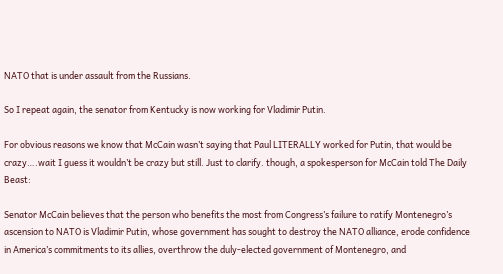NATO that is under assault from the Russians.

So I repeat again, the senator from Kentucky is now working for Vladimir Putin.

For obvious reasons we know that McCain wasn’t saying that Paul LITERALLY worked for Putin, that would be crazy….wait I guess it wouldn’t be crazy but still. Just to clarify. though, a spokesperson for McCain told The Daily Beast:

Senator McCain believes that the person who benefits the most from Congress’s failure to ratify Montenegro’s ascension to NATO is Vladimir Putin, whose government has sought to destroy the NATO alliance, erode confidence in America’s commitments to its allies, overthrow the duly-elected government of Montenegro, and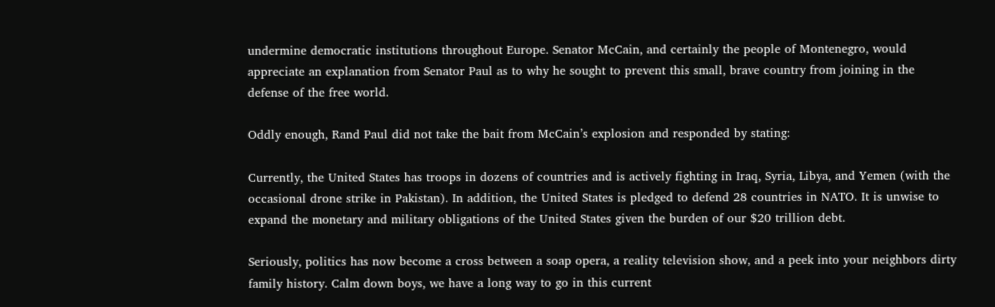undermine democratic institutions throughout Europe. Senator McCain, and certainly the people of Montenegro, would appreciate an explanation from Senator Paul as to why he sought to prevent this small, brave country from joining in the defense of the free world.

Oddly enough, Rand Paul did not take the bait from McCain’s explosion and responded by stating:

Currently, the United States has troops in dozens of countries and is actively fighting in Iraq, Syria, Libya, and Yemen (with the occasional drone strike in Pakistan). In addition, the United States is pledged to defend 28 countries in NATO. It is unwise to expand the monetary and military obligations of the United States given the burden of our $20 trillion debt.

Seriously, politics has now become a cross between a soap opera, a reality television show, and a peek into your neighbors dirty family history. Calm down boys, we have a long way to go in this current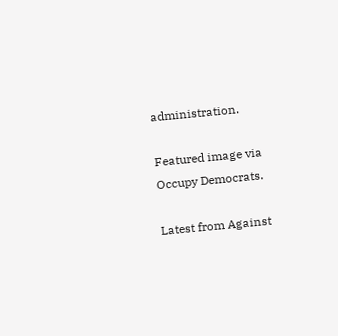administration.

Featured image via Occupy Democrats.

Latest from Against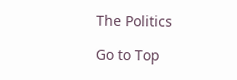The Politics

Go to Top